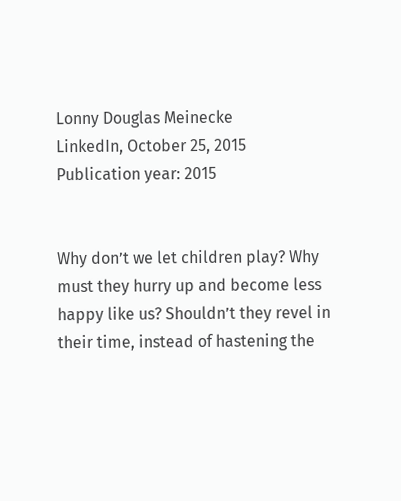Lonny Douglas Meinecke
LinkedIn, October 25, 2015
Publication year: 2015


Why don’t we let children play? Why must they hurry up and become less happy like us? Shouldn’t they revel in their time, instead of hastening the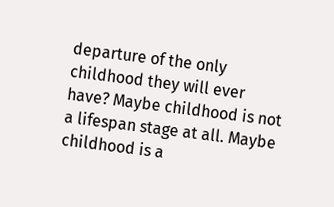departure of the only childhood they will ever have? Maybe childhood is not a lifespan stage at all. Maybe childhood is a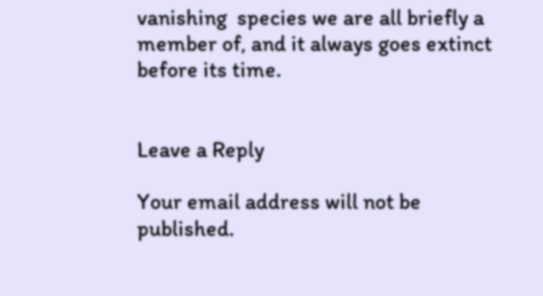vanishing  species we are all briefly a member of, and it always goes extinct before its time.


Leave a Reply

Your email address will not be published.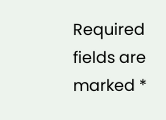Required fields are marked *